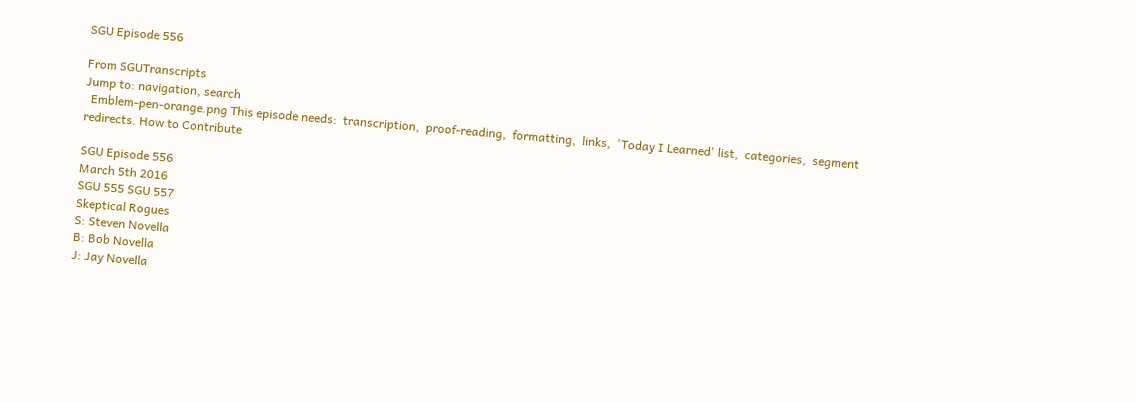SGU Episode 556

From SGUTranscripts
Jump to: navigation, search
  Emblem-pen-orange.png This episode needs:  transcription,  proof-reading,  formatting,  links,  'Today I Learned' list,  categories,  segment redirects. How to Contribute

SGU Episode 556
March 5th 2016
SGU 555 SGU 557
Skeptical Rogues
S: Steven Novella
B: Bob Novella
J: Jay Novella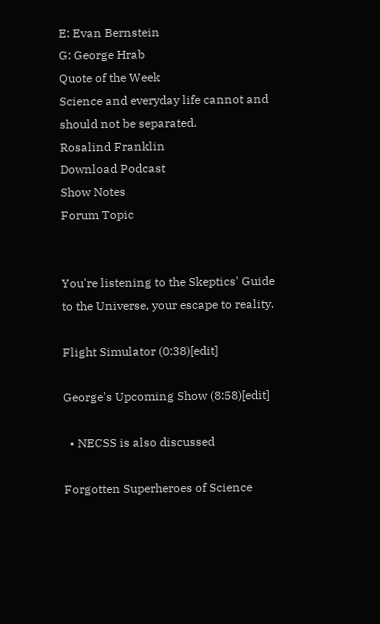E: Evan Bernstein
G: George Hrab
Quote of the Week
Science and everyday life cannot and should not be separated.
Rosalind Franklin
Download Podcast
Show Notes
Forum Topic


You're listening to the Skeptics' Guide to the Universe, your escape to reality.

Flight Simulator (0:38)[edit]

George's Upcoming Show (8:58)[edit]

  • NECSS is also discussed

Forgotten Superheroes of Science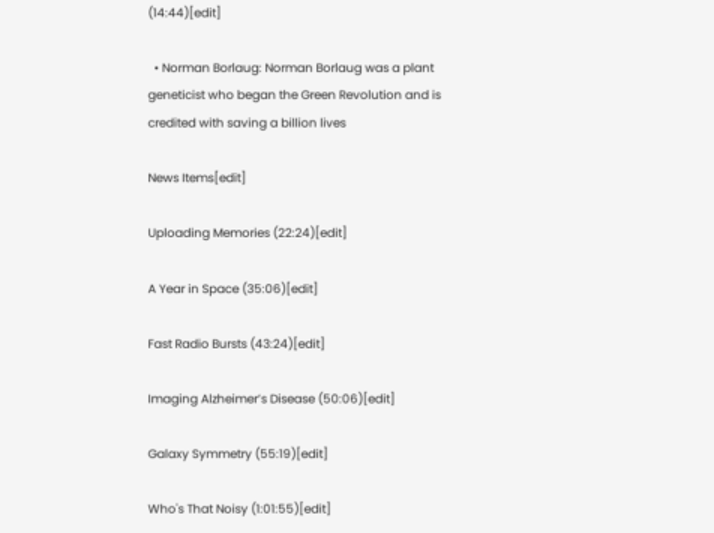(14:44)[edit]

  • Norman Borlaug: Norman Borlaug was a plant geneticist who began the Green Revolution and is credited with saving a billion lives

News Items[edit]

Uploading Memories (22:24)[edit]

A Year in Space (35:06)[edit]

Fast Radio Bursts (43:24)[edit]

Imaging Alzheimer’s Disease (50:06)[edit]

Galaxy Symmetry (55:19)[edit]

Who's That Noisy (1:01:55)[edit]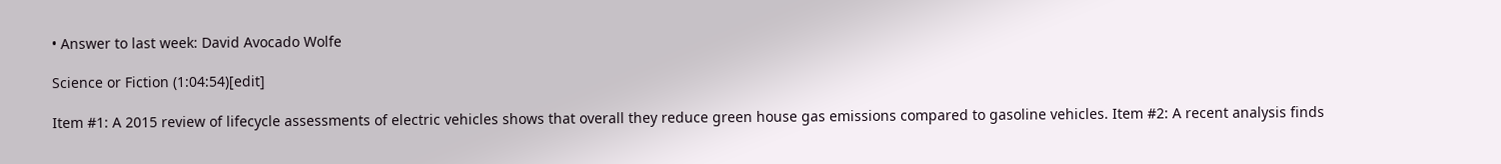• Answer to last week: David Avocado Wolfe

Science or Fiction (1:04:54)[edit]

Item #1: A 2015 review of lifecycle assessments of electric vehicles shows that overall they reduce green house gas emissions compared to gasoline vehicles. Item #2: A recent analysis finds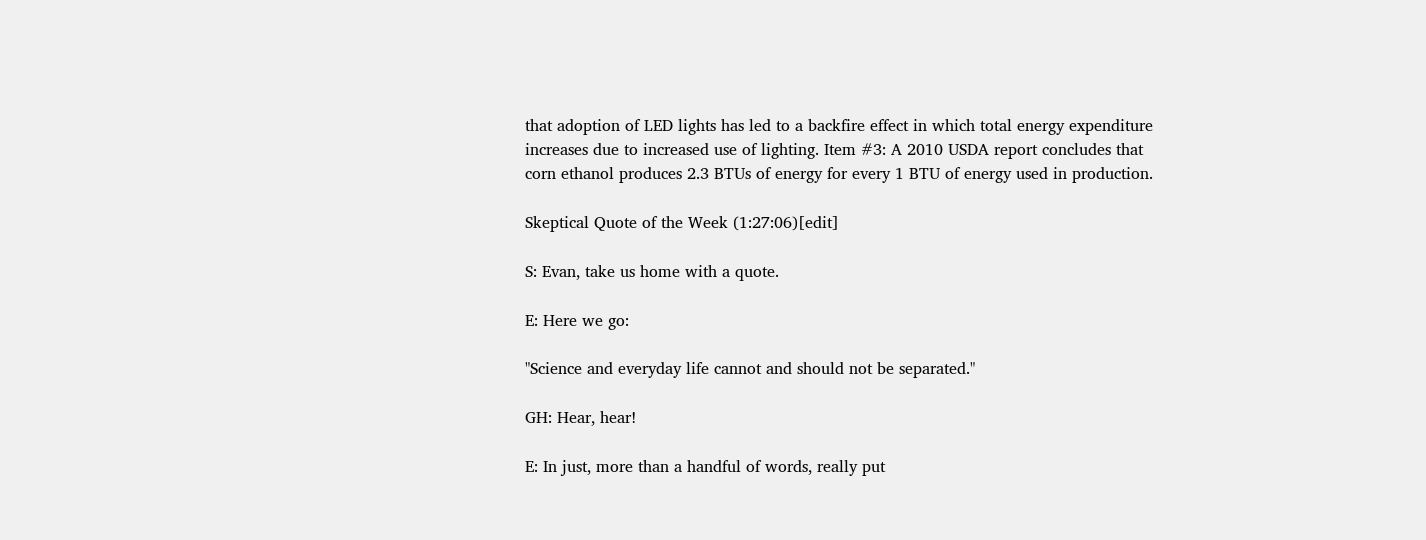that adoption of LED lights has led to a backfire effect in which total energy expenditure increases due to increased use of lighting. Item #3: A 2010 USDA report concludes that corn ethanol produces 2.3 BTUs of energy for every 1 BTU of energy used in production.

Skeptical Quote of the Week (1:27:06)[edit]

S: Evan, take us home with a quote.

E: Here we go:

"Science and everyday life cannot and should not be separated."

GH: Hear, hear!

E: In just, more than a handful of words, really put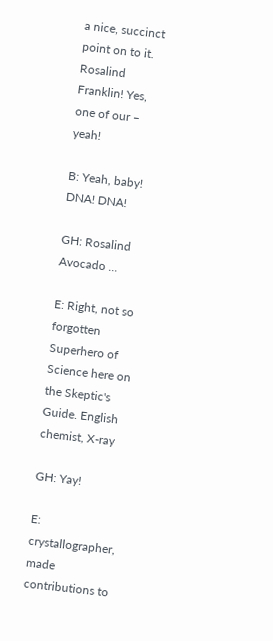a nice, succinct point on to it. Rosalind Franklin! Yes, one of our – yeah!

B: Yeah, baby! DNA! DNA!

GH: Rosalind Avocado ...

E: Right, not so forgotten Superhero of Science here on the Skeptic's Guide. English chemist, X-ray

GH: Yay!

E: crystallographer, made contributions to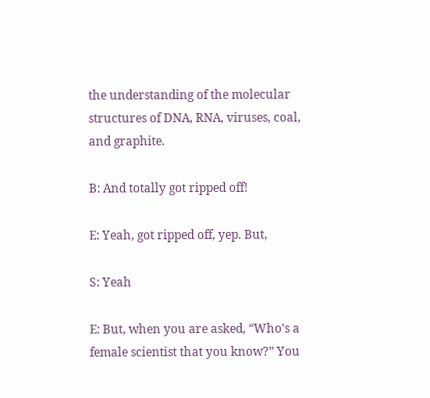the understanding of the molecular structures of DNA, RNA, viruses, coal, and graphite.

B: And totally got ripped off!

E: Yeah, got ripped off, yep. But,

S: Yeah

E: But, when you are asked, “Who's a female scientist that you know?” You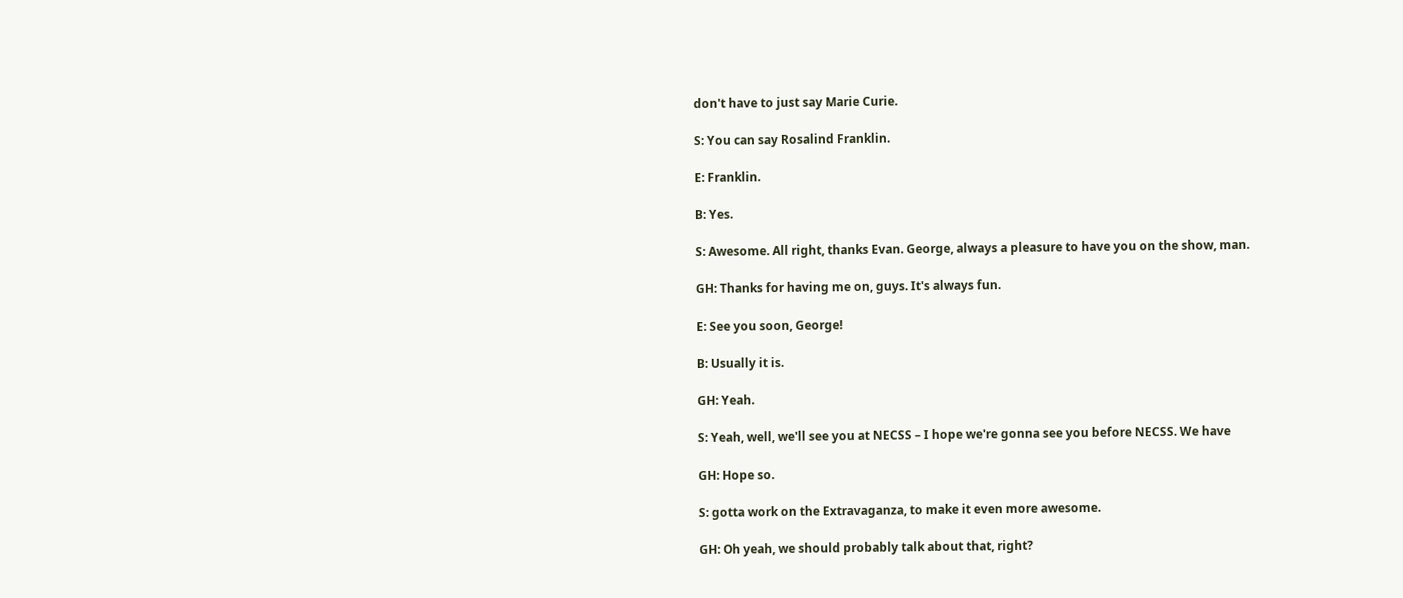don't have to just say Marie Curie.

S: You can say Rosalind Franklin.

E: Franklin.

B: Yes.

S: Awesome. All right, thanks Evan. George, always a pleasure to have you on the show, man.

GH: Thanks for having me on, guys. It's always fun.

E: See you soon, George!

B: Usually it is.

GH: Yeah.

S: Yeah, well, we'll see you at NECSS – I hope we're gonna see you before NECSS. We have

GH: Hope so.

S: gotta work on the Extravaganza, to make it even more awesome.

GH: Oh yeah, we should probably talk about that, right?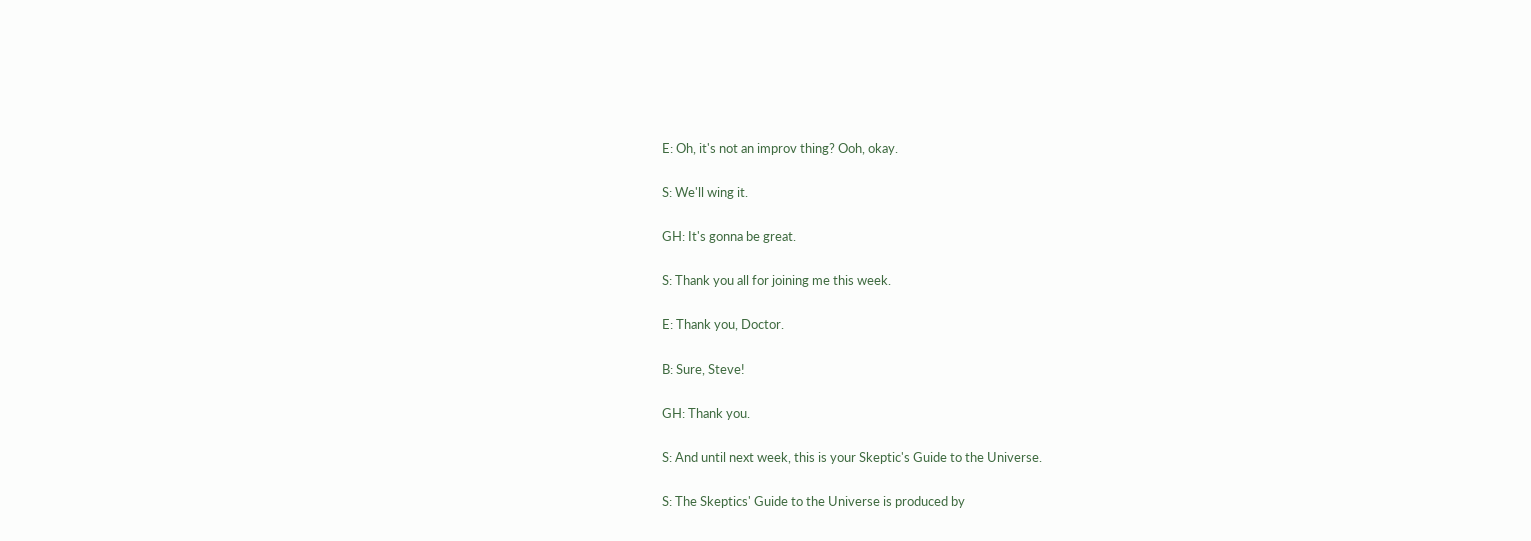E: Oh, it's not an improv thing? Ooh, okay.

S: We'll wing it.

GH: It's gonna be great.

S: Thank you all for joining me this week.

E: Thank you, Doctor.

B: Sure, Steve!

GH: Thank you.

S: And until next week, this is your Skeptic's Guide to the Universe.

S: The Skeptics' Guide to the Universe is produced by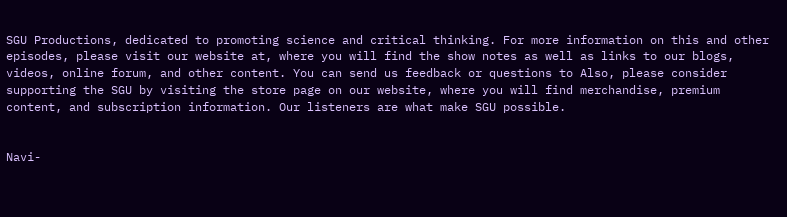SGU Productions, dedicated to promoting science and critical thinking. For more information on this and other episodes, please visit our website at, where you will find the show notes as well as links to our blogs, videos, online forum, and other content. You can send us feedback or questions to Also, please consider supporting the SGU by visiting the store page on our website, where you will find merchandise, premium content, and subscription information. Our listeners are what make SGU possible.


Navi-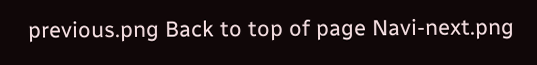previous.png Back to top of page Navi-next.png